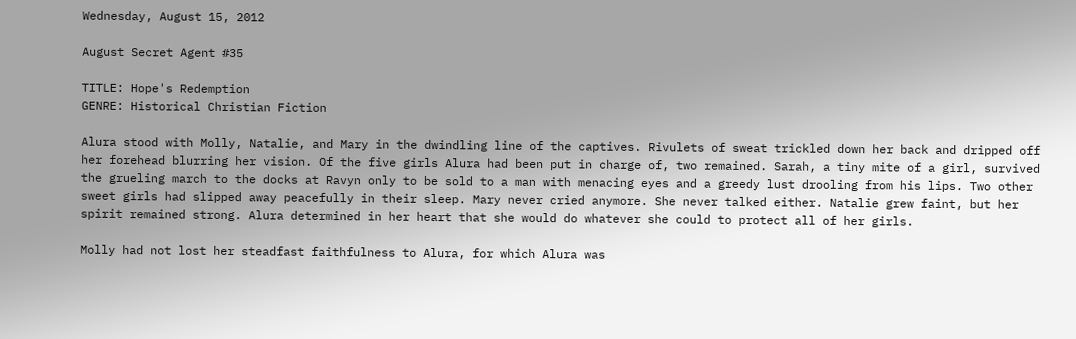Wednesday, August 15, 2012

August Secret Agent #35

TITLE: Hope's Redemption
GENRE: Historical Christian Fiction

Alura stood with Molly, Natalie, and Mary in the dwindling line of the captives. Rivulets of sweat trickled down her back and dripped off her forehead blurring her vision. Of the five girls Alura had been put in charge of, two remained. Sarah, a tiny mite of a girl, survived the grueling march to the docks at Ravyn only to be sold to a man with menacing eyes and a greedy lust drooling from his lips. Two other sweet girls had slipped away peacefully in their sleep. Mary never cried anymore. She never talked either. Natalie grew faint, but her spirit remained strong. Alura determined in her heart that she would do whatever she could to protect all of her girls.

Molly had not lost her steadfast faithfulness to Alura, for which Alura was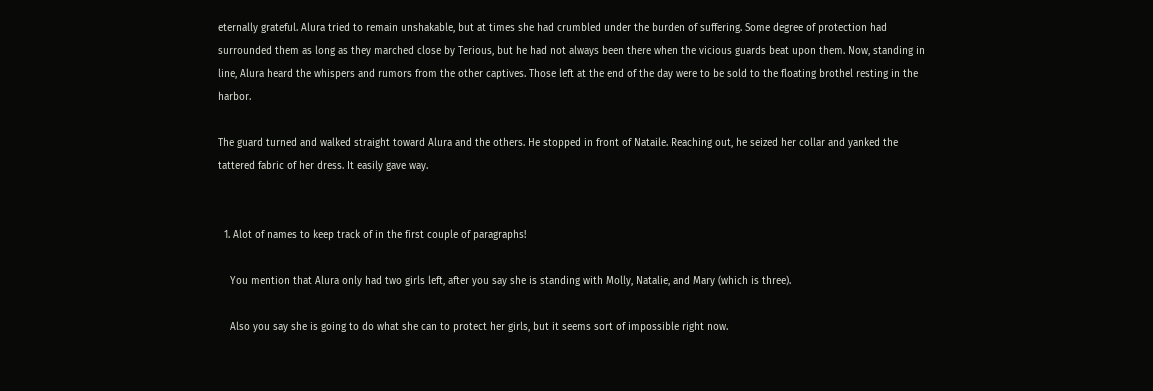eternally grateful. Alura tried to remain unshakable, but at times she had crumbled under the burden of suffering. Some degree of protection had surrounded them as long as they marched close by Terious, but he had not always been there when the vicious guards beat upon them. Now, standing in line, Alura heard the whispers and rumors from the other captives. Those left at the end of the day were to be sold to the floating brothel resting in the harbor.

The guard turned and walked straight toward Alura and the others. He stopped in front of Nataile. Reaching out, he seized her collar and yanked the tattered fabric of her dress. It easily gave way.


  1. Alot of names to keep track of in the first couple of paragraphs!

    You mention that Alura only had two girls left, after you say she is standing with Molly, Natalie, and Mary (which is three).

    Also you say she is going to do what she can to protect her girls, but it seems sort of impossible right now.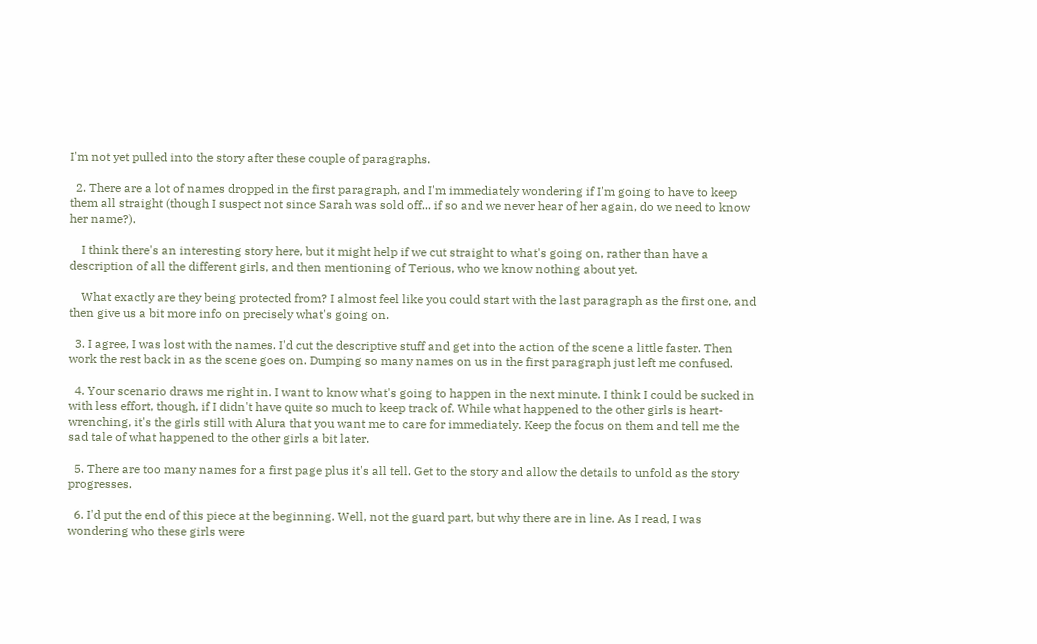I'm not yet pulled into the story after these couple of paragraphs.

  2. There are a lot of names dropped in the first paragraph, and I'm immediately wondering if I'm going to have to keep them all straight (though I suspect not since Sarah was sold off... if so and we never hear of her again, do we need to know her name?).

    I think there's an interesting story here, but it might help if we cut straight to what's going on, rather than have a description of all the different girls, and then mentioning of Terious, who we know nothing about yet.

    What exactly are they being protected from? I almost feel like you could start with the last paragraph as the first one, and then give us a bit more info on precisely what's going on.

  3. I agree, I was lost with the names. I'd cut the descriptive stuff and get into the action of the scene a little faster. Then work the rest back in as the scene goes on. Dumping so many names on us in the first paragraph just left me confused.

  4. Your scenario draws me right in. I want to know what's going to happen in the next minute. I think I could be sucked in with less effort, though, if I didn't have quite so much to keep track of. While what happened to the other girls is heart-wrenching, it's the girls still with Alura that you want me to care for immediately. Keep the focus on them and tell me the sad tale of what happened to the other girls a bit later.

  5. There are too many names for a first page plus it's all tell. Get to the story and allow the details to unfold as the story progresses.

  6. I'd put the end of this piece at the beginning. Well, not the guard part, but why there are in line. As I read, I was wondering who these girls were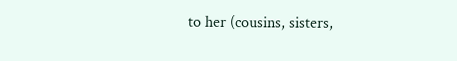to her (cousins, sisters,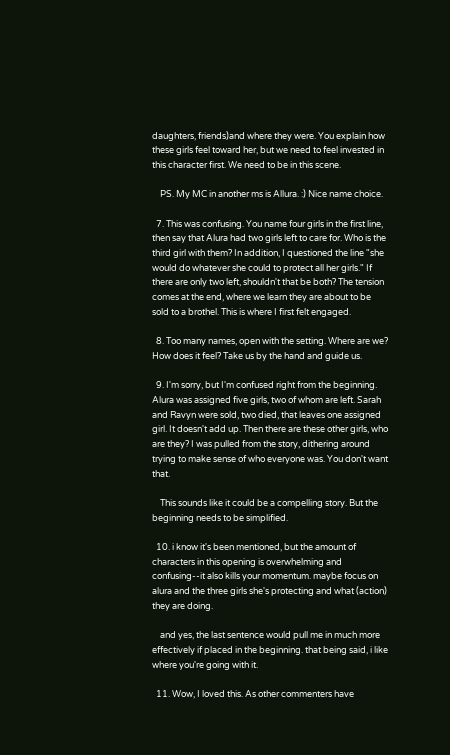daughters, friends)and where they were. You explain how these girls feel toward her, but we need to feel invested in this character first. We need to be in this scene.

    PS. My MC in another ms is Allura. :) Nice name choice.

  7. This was confusing. You name four girls in the first line, then say that Alura had two girls left to care for. Who is the third girl with them? In addition, I questioned the line "she would do whatever she could to protect all her girls." If there are only two left, shouldn't that be both? The tension comes at the end, where we learn they are about to be sold to a brothel. This is where I first felt engaged.

  8. Too many names, open with the setting. Where are we? How does it feel? Take us by the hand and guide us.

  9. I'm sorry, but I'm confused right from the beginning. Alura was assigned five girls, two of whom are left. Sarah and Ravyn were sold, two died, that leaves one assigned girl. It doesn't add up. Then there are these other girls, who are they? I was pulled from the story, dithering around trying to make sense of who everyone was. You don't want that.

    This sounds like it could be a compelling story. But the beginning needs to be simplified.

  10. i know it's been mentioned, but the amount of characters in this opening is overwhelming and confusing--it also kills your momentum. maybe focus on alura and the three girls she's protecting and what (action) they are doing.

    and yes, the last sentence would pull me in much more effectively if placed in the beginning. that being said, i like where you're going with it.

  11. Wow, I loved this. As other commenters have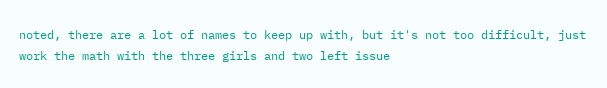noted, there are a lot of names to keep up with, but it's not too difficult, just work the math with the three girls and two left issue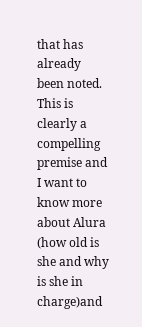that has already been noted. This is clearly a compelling premise and I want to know more about Alura (how old is she and why is she in charge)and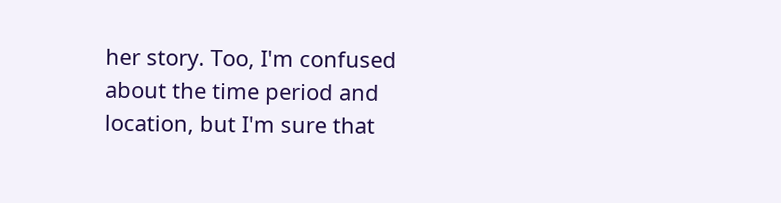her story. Too, I'm confused about the time period and location, but I'm sure that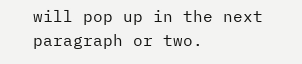will pop up in the next paragraph or two.